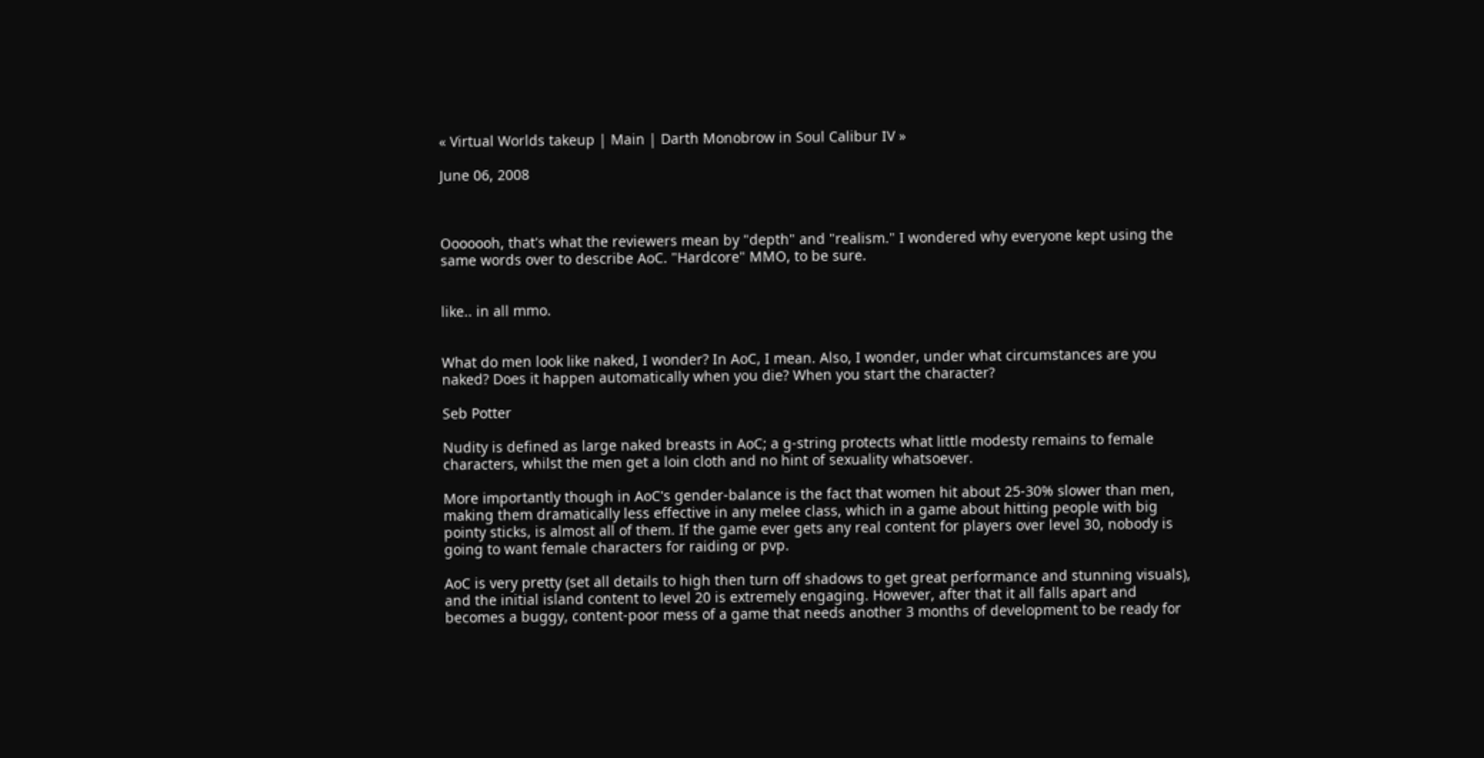« Virtual Worlds takeup | Main | Darth Monobrow in Soul Calibur IV »

June 06, 2008



Ooooooh, that's what the reviewers mean by "depth" and "realism." I wondered why everyone kept using the same words over to describe AoC. "Hardcore" MMO, to be sure.


like.. in all mmo.


What do men look like naked, I wonder? In AoC, I mean. Also, I wonder, under what circumstances are you naked? Does it happen automatically when you die? When you start the character?

Seb Potter

Nudity is defined as large naked breasts in AoC; a g-string protects what little modesty remains to female characters, whilst the men get a loin cloth and no hint of sexuality whatsoever.

More importantly though in AoC's gender-balance is the fact that women hit about 25-30% slower than men, making them dramatically less effective in any melee class, which in a game about hitting people with big pointy sticks, is almost all of them. If the game ever gets any real content for players over level 30, nobody is going to want female characters for raiding or pvp.

AoC is very pretty (set all details to high then turn off shadows to get great performance and stunning visuals), and the initial island content to level 20 is extremely engaging. However, after that it all falls apart and becomes a buggy, content-poor mess of a game that needs another 3 months of development to be ready for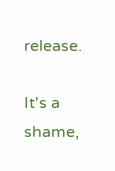release.

It's a shame,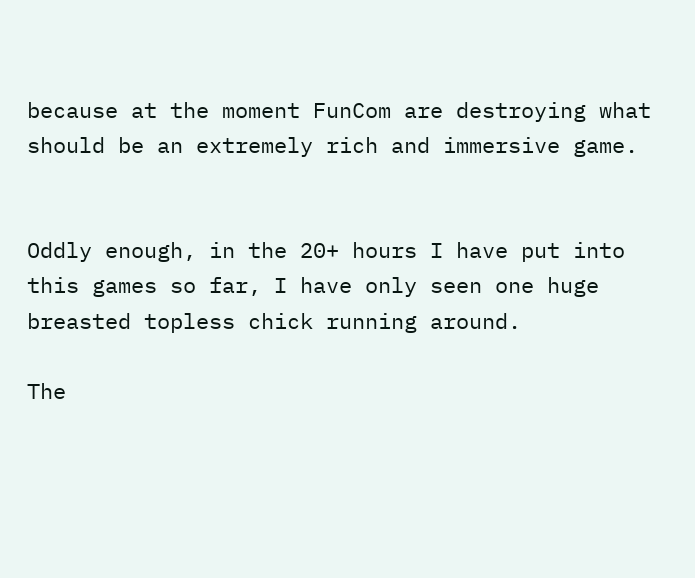because at the moment FunCom are destroying what should be an extremely rich and immersive game.


Oddly enough, in the 20+ hours I have put into this games so far, I have only seen one huge breasted topless chick running around.

The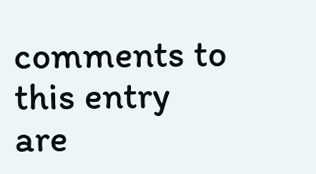comments to this entry are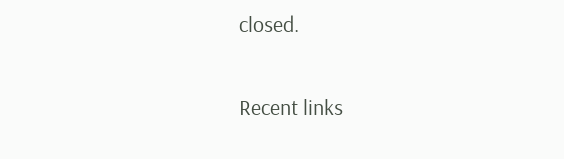closed.

Recent links